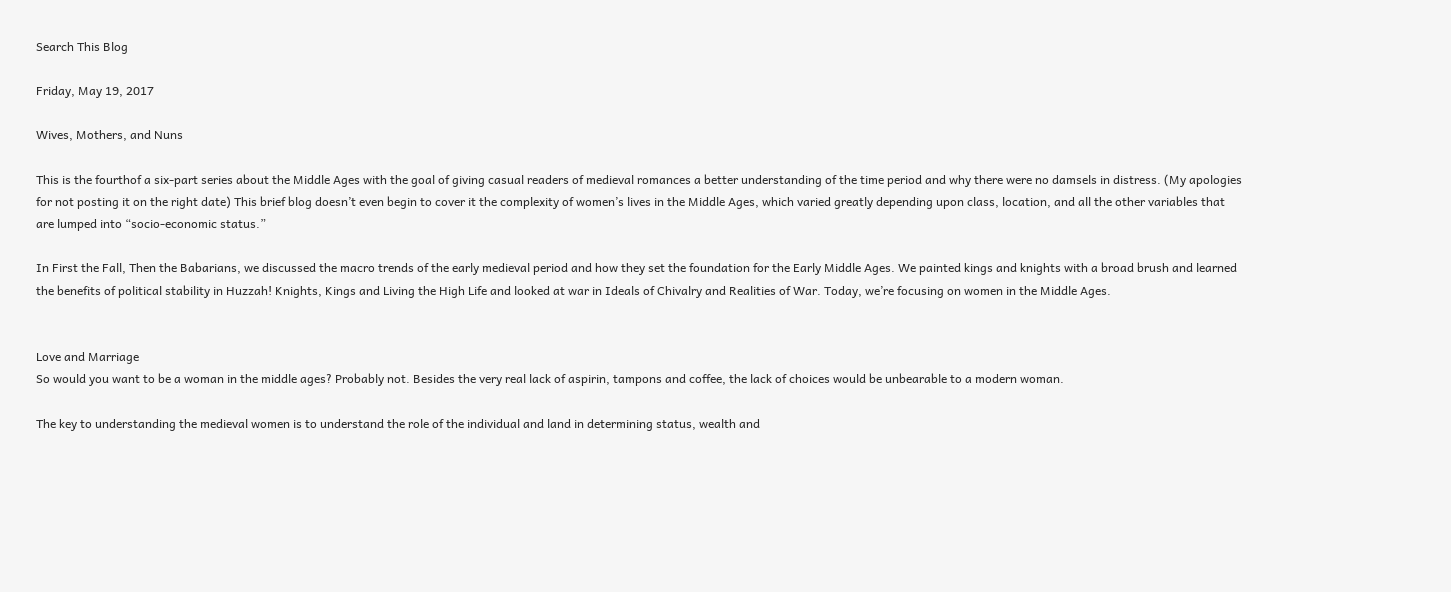Search This Blog

Friday, May 19, 2017

Wives, Mothers, and Nuns

This is the fourthof a six-part series about the Middle Ages with the goal of giving casual readers of medieval romances a better understanding of the time period and why there were no damsels in distress. (My apologies for not posting it on the right date) This brief blog doesn’t even begin to cover it the complexity of women’s lives in the Middle Ages, which varied greatly depending upon class, location, and all the other variables that are lumped into “socio-economic status.”

In First the Fall, Then the Babarians, we discussed the macro trends of the early medieval period and how they set the foundation for the Early Middle Ages. We painted kings and knights with a broad brush and learned the benefits of political stability in Huzzah! Knights, Kings and Living the High Life and looked at war in Ideals of Chivalry and Realities of War. Today, we’re focusing on women in the Middle Ages.


Love and Marriage
So would you want to be a woman in the middle ages? Probably not. Besides the very real lack of aspirin, tampons and coffee, the lack of choices would be unbearable to a modern woman.

The key to understanding the medieval women is to understand the role of the individual and land in determining status, wealth and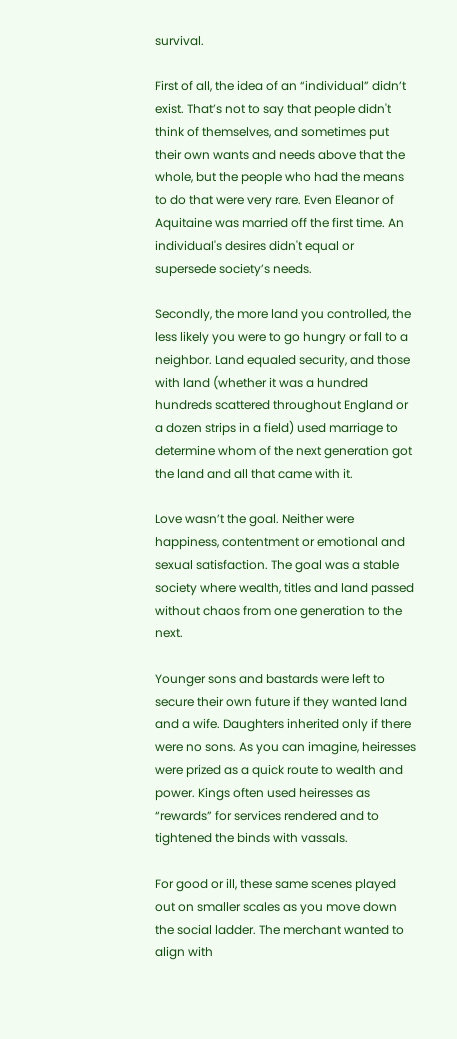survival.

First of all, the idea of an “individual” didn’t exist. That’s not to say that people didn't think of themselves, and sometimes put their own wants and needs above that the whole, but the people who had the means to do that were very rare. Even Eleanor of Aquitaine was married off the first time. An individual's desires didn't equal or supersede society’s needs.

Secondly, the more land you controlled, the less likely you were to go hungry or fall to a neighbor. Land equaled security, and those with land (whether it was a hundred hundreds scattered throughout England or a dozen strips in a field) used marriage to determine whom of the next generation got the land and all that came with it.

Love wasn’t the goal. Neither were happiness, contentment or emotional and sexual satisfaction. The goal was a stable society where wealth, titles and land passed without chaos from one generation to the next.

Younger sons and bastards were left to secure their own future if they wanted land and a wife. Daughters inherited only if there were no sons. As you can imagine, heiresses were prized as a quick route to wealth and power. Kings often used heiresses as “rewards” for services rendered and to tightened the binds with vassals.

For good or ill, these same scenes played out on smaller scales as you move down the social ladder. The merchant wanted to align with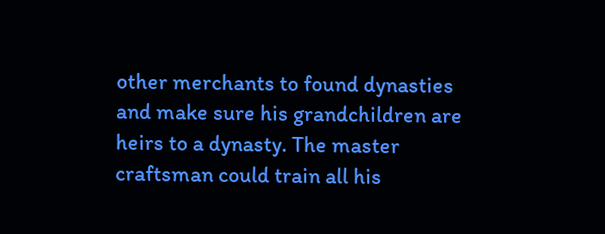other merchants to found dynasties and make sure his grandchildren are heirs to a dynasty. The master craftsman could train all his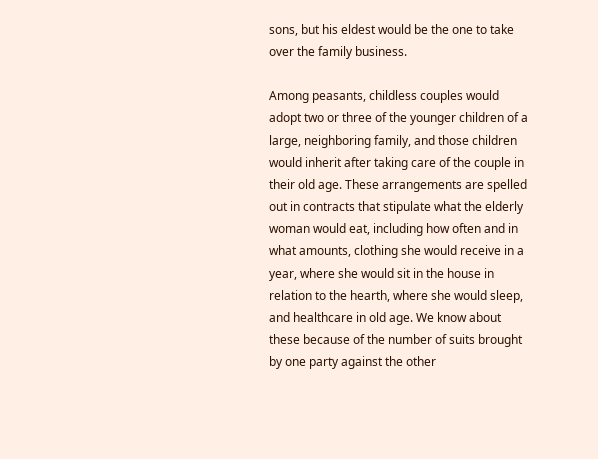sons, but his eldest would be the one to take over the family business.

Among peasants, childless couples would adopt two or three of the younger children of a large, neighboring family, and those children would inherit after taking care of the couple in their old age. These arrangements are spelled out in contracts that stipulate what the elderly woman would eat, including how often and in what amounts, clothing she would receive in a year, where she would sit in the house in relation to the hearth, where she would sleep, and healthcare in old age. We know about these because of the number of suits brought by one party against the other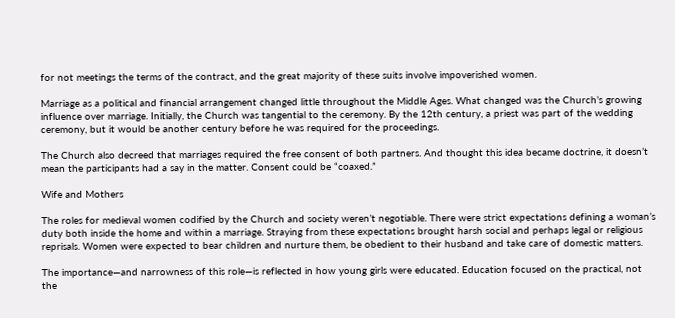for not meetings the terms of the contract, and the great majority of these suits involve impoverished women.

Marriage as a political and financial arrangement changed little throughout the Middle Ages. What changed was the Church’s growing influence over marriage. Initially, the Church was tangential to the ceremony. By the 12th century, a priest was part of the wedding ceremony, but it would be another century before he was required for the proceedings.

The Church also decreed that marriages required the free consent of both partners. And thought this idea became doctrine, it doesn’t mean the participants had a say in the matter. Consent could be “coaxed.”

Wife and Mothers

The roles for medieval women codified by the Church and society weren’t negotiable. There were strict expectations defining a woman’s duty both inside the home and within a marriage. Straying from these expectations brought harsh social and perhaps legal or religious reprisals. Women were expected to bear children and nurture them, be obedient to their husband and take care of domestic matters.

The importance—and narrowness of this role—is reflected in how young girls were educated. Education focused on the practical, not the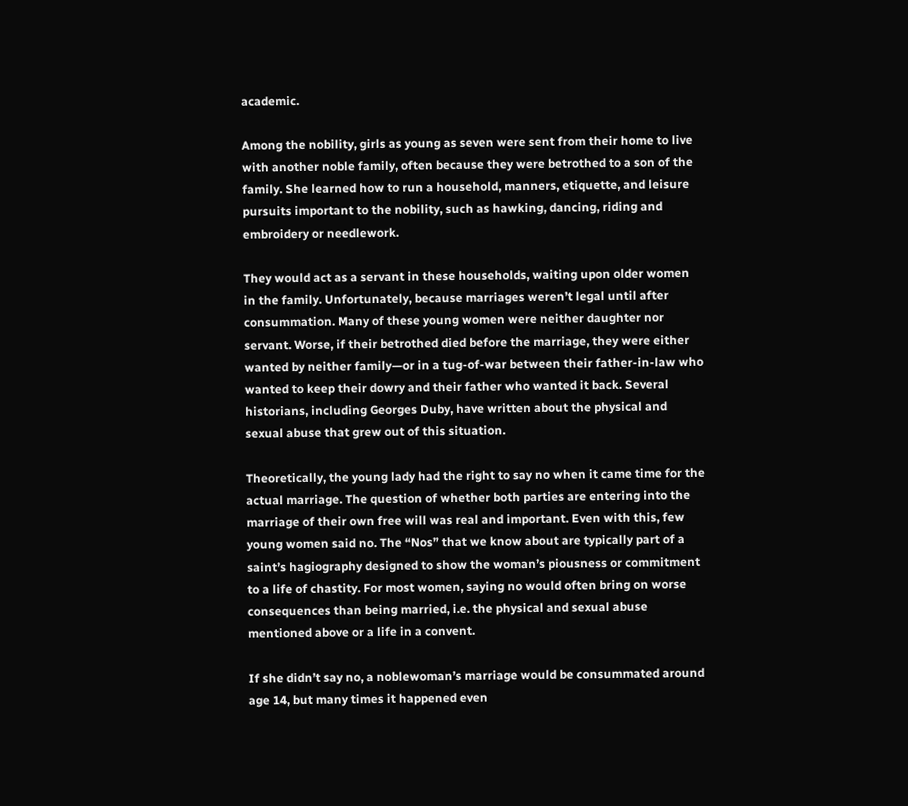academic.

Among the nobility, girls as young as seven were sent from their home to live with another noble family, often because they were betrothed to a son of the family. She learned how to run a household, manners, etiquette, and leisure pursuits important to the nobility, such as hawking, dancing, riding and embroidery or needlework.

They would act as a servant in these households, waiting upon older women in the family. Unfortunately, because marriages weren’t legal until after consummation. Many of these young women were neither daughter nor servant. Worse, if their betrothed died before the marriage, they were either wanted by neither family—or in a tug-of-war between their father-in-law who wanted to keep their dowry and their father who wanted it back. Several historians, including Georges Duby, have written about the physical and sexual abuse that grew out of this situation.

Theoretically, the young lady had the right to say no when it came time for the actual marriage. The question of whether both parties are entering into the marriage of their own free will was real and important. Even with this, few young women said no. The “Nos” that we know about are typically part of a saint’s hagiography designed to show the woman’s piousness or commitment to a life of chastity. For most women, saying no would often bring on worse consequences than being married, i.e. the physical and sexual abuse mentioned above or a life in a convent.

If she didn’t say no, a noblewoman’s marriage would be consummated around age 14, but many times it happened even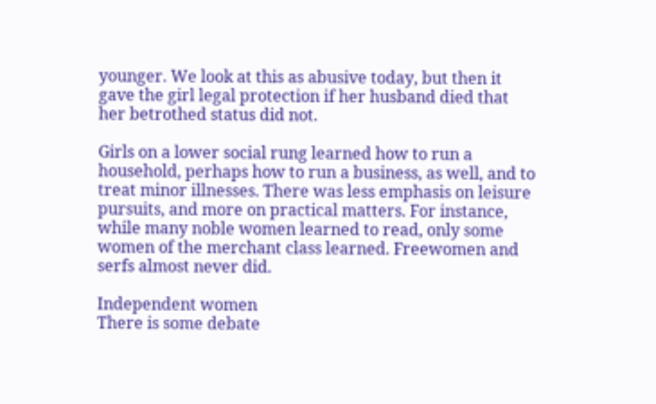younger. We look at this as abusive today, but then it gave the girl legal protection if her husband died that her betrothed status did not.

Girls on a lower social rung learned how to run a household, perhaps how to run a business, as well, and to treat minor illnesses. There was less emphasis on leisure pursuits, and more on practical matters. For instance, while many noble women learned to read, only some women of the merchant class learned. Freewomen and serfs almost never did.

Independent women
There is some debate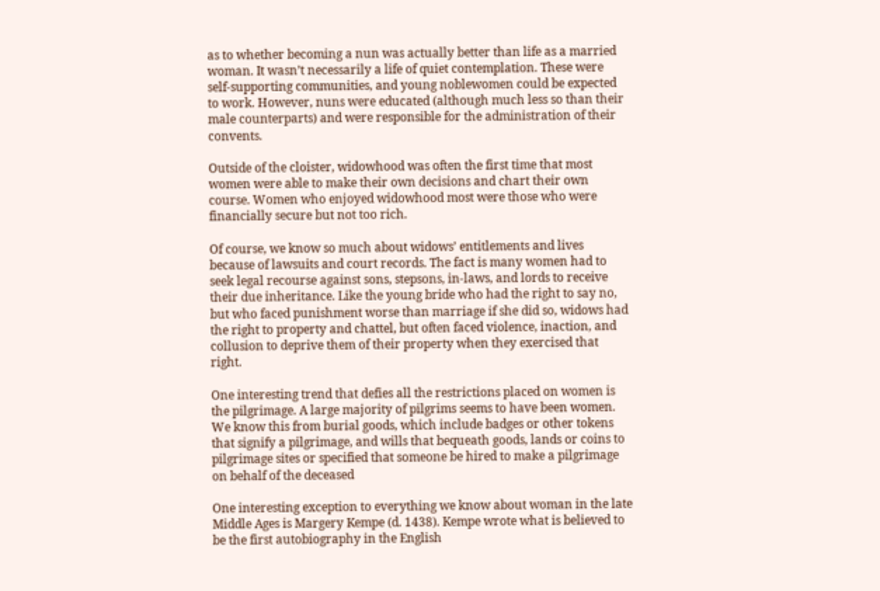as to whether becoming a nun was actually better than life as a married woman. It wasn’t necessarily a life of quiet contemplation. These were self-supporting communities, and young noblewomen could be expected to work. However, nuns were educated (although much less so than their male counterparts) and were responsible for the administration of their convents.

Outside of the cloister, widowhood was often the first time that most women were able to make their own decisions and chart their own course. Women who enjoyed widowhood most were those who were financially secure but not too rich.

Of course, we know so much about widows’ entitlements and lives because of lawsuits and court records. The fact is many women had to seek legal recourse against sons, stepsons, in-laws, and lords to receive their due inheritance. Like the young bride who had the right to say no, but who faced punishment worse than marriage if she did so, widows had the right to property and chattel, but often faced violence, inaction, and collusion to deprive them of their property when they exercised that right.

One interesting trend that defies all the restrictions placed on women is the pilgrimage. A large majority of pilgrims seems to have been women. We know this from burial goods, which include badges or other tokens that signify a pilgrimage, and wills that bequeath goods, lands or coins to pilgrimage sites or specified that someone be hired to make a pilgrimage on behalf of the deceased

One interesting exception to everything we know about woman in the late Middle Ages is Margery Kempe (d. 1438). Kempe wrote what is believed to be the first autobiography in the English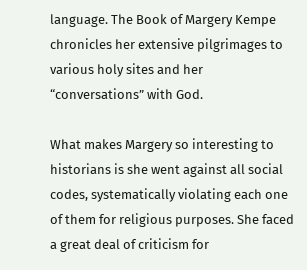language. The Book of Margery Kempe chronicles her extensive pilgrimages to various holy sites and her “conversations” with God.

What makes Margery so interesting to historians is she went against all social codes, systematically violating each one of them for religious purposes. She faced a great deal of criticism for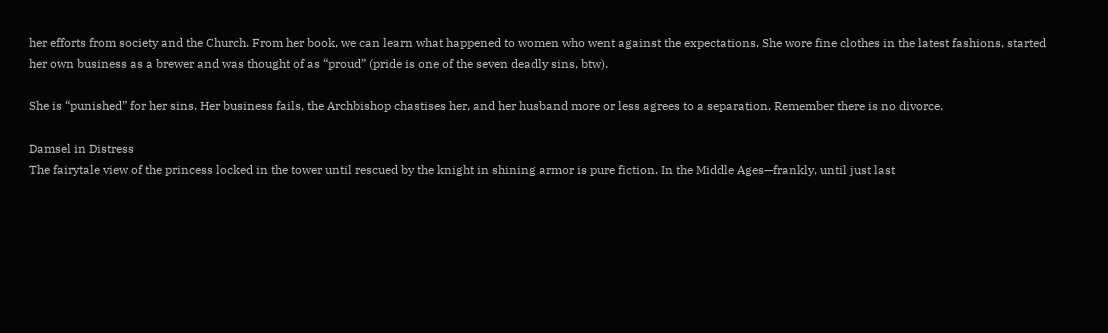her efforts from society and the Church. From her book, we can learn what happened to women who went against the expectations. She wore fine clothes in the latest fashions, started her own business as a brewer and was thought of as “proud” (pride is one of the seven deadly sins, btw).

She is “punished” for her sins. Her business fails, the Archbishop chastises her, and her husband more or less agrees to a separation. Remember there is no divorce.

Damsel in Distress
The fairytale view of the princess locked in the tower until rescued by the knight in shining armor is pure fiction. In the Middle Ages—frankly, until just last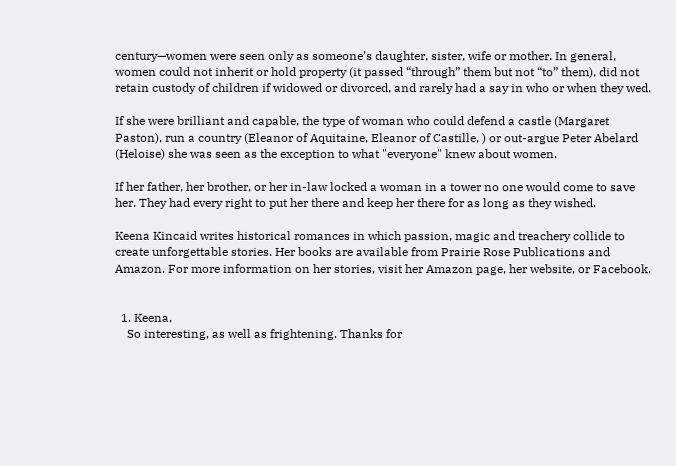century—women were seen only as someone’s daughter, sister, wife or mother. In general, women could not inherit or hold property (it passed “through” them but not “to” them), did not retain custody of children if widowed or divorced, and rarely had a say in who or when they wed.

If she were brilliant and capable, the type of woman who could defend a castle (Margaret Paston), run a country (Eleanor of Aquitaine, Eleanor of Castille, ) or out-argue Peter Abelard (Heloise) she was seen as the exception to what "everyone" knew about women.

If her father, her brother, or her in-law locked a woman in a tower no one would come to save her. They had every right to put her there and keep her there for as long as they wished.

Keena Kincaid writes historical romances in which passion, magic and treachery collide to create unforgettable stories. Her books are available from Prairie Rose Publications and Amazon. For more information on her stories, visit her Amazon page, her website, or Facebook.


  1. Keena,
    So interesting, as well as frightening. Thanks for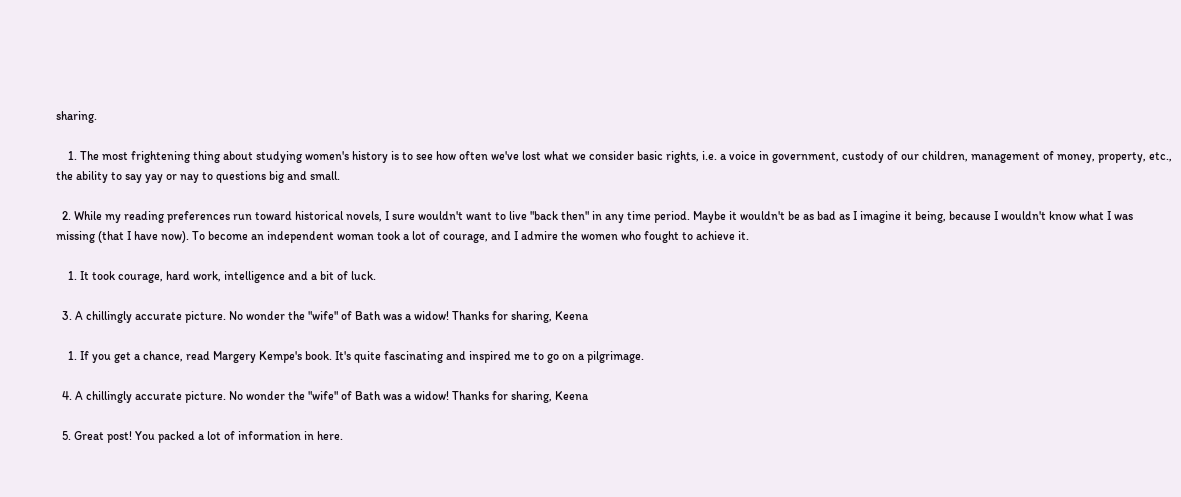sharing.

    1. The most frightening thing about studying women's history is to see how often we've lost what we consider basic rights, i.e. a voice in government, custody of our children, management of money, property, etc., the ability to say yay or nay to questions big and small.

  2. While my reading preferences run toward historical novels, I sure wouldn't want to live "back then" in any time period. Maybe it wouldn't be as bad as I imagine it being, because I wouldn't know what I was missing (that I have now). To become an independent woman took a lot of courage, and I admire the women who fought to achieve it.

    1. It took courage, hard work, intelligence and a bit of luck.

  3. A chillingly accurate picture. No wonder the "wife" of Bath was a widow! Thanks for sharing, Keena

    1. If you get a chance, read Margery Kempe's book. It's quite fascinating and inspired me to go on a pilgrimage.

  4. A chillingly accurate picture. No wonder the "wife" of Bath was a widow! Thanks for sharing, Keena

  5. Great post! You packed a lot of information in here.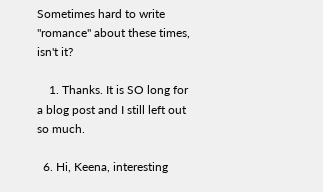Sometimes hard to write "romance" about these times, isn't it?

    1. Thanks. It is SO long for a blog post and I still left out so much.

  6. Hi, Keena, interesting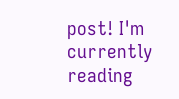post! I'm currently reading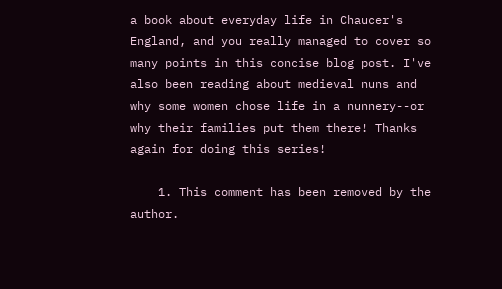a book about everyday life in Chaucer's England, and you really managed to cover so many points in this concise blog post. I've also been reading about medieval nuns and why some women chose life in a nunnery--or why their families put them there! Thanks again for doing this series!

    1. This comment has been removed by the author.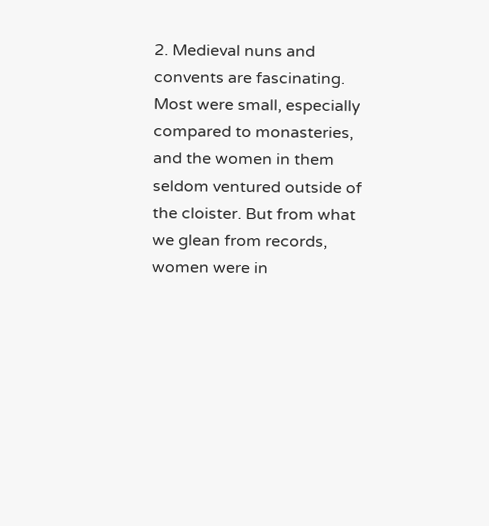2. Medieval nuns and convents are fascinating. Most were small, especially compared to monasteries, and the women in them seldom ventured outside of the cloister. But from what we glean from records, women were in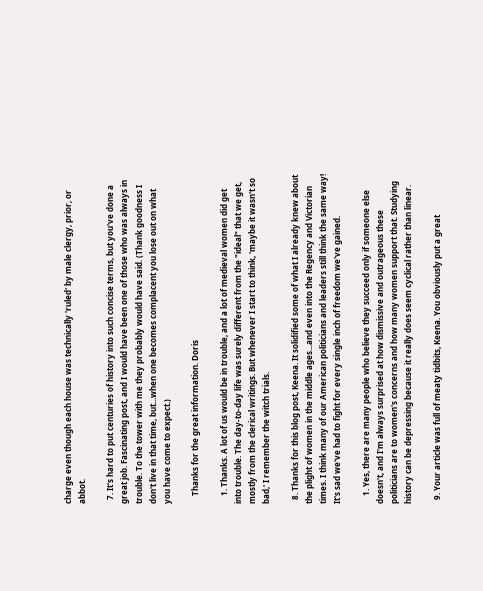charge even though each house was technically 'ruled' by male clergy, prior, or abbot.

  7. It's hard to put centuries of history into such concise terms, but you've done a great job. Fascinating post, and I would have been one of those who was always in trouble. To the tower with me they probably would have said. (Thank goodness I don't live in that time, but...when one becomes complacent you lose out on what you have come to expect.)

    Thanks for the great information. Doris

    1. Thanks. A lot of us would be in trouble, and a lot of medieval women did get into trouble. The day-to-day life was surely different from the "ideal" that we get, mostly from the clerical writings. But whenever I start to think, 'maybe it wasn't so bad,' I remember the witch trials.

  8. Thanks for this blog post, Keena. It solidified some of what I already knew about the plight of women in the middle ages...and even into the Regency and Victorian times. I think many of our American politicians and leaders still think the same way! It's sad we've had to fight for every single inch of freedom we've gained.

    1. Yes, there are many people who believe they succeed only if someone else doesn't, and I'm always surprised at how dismissive and outrageous these politicians are to women's concerns and how many women support that. Studying history can be depressing because it really does seem cyclical rather than linear.

  9. Your article was full of meaty tidbits, Keena. You obviously put a great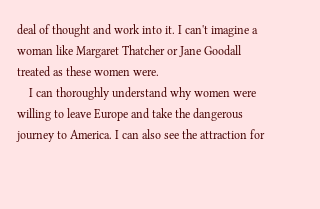deal of thought and work into it. I can't imagine a woman like Margaret Thatcher or Jane Goodall treated as these women were.
    I can thoroughly understand why women were willing to leave Europe and take the dangerous journey to America. I can also see the attraction for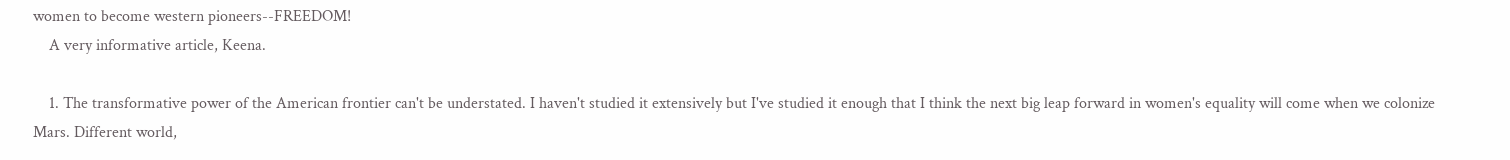women to become western pioneers--FREEDOM!
    A very informative article, Keena.

    1. The transformative power of the American frontier can't be understated. I haven't studied it extensively but I've studied it enough that I think the next big leap forward in women's equality will come when we colonize Mars. Different world,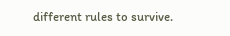different rules to survive.